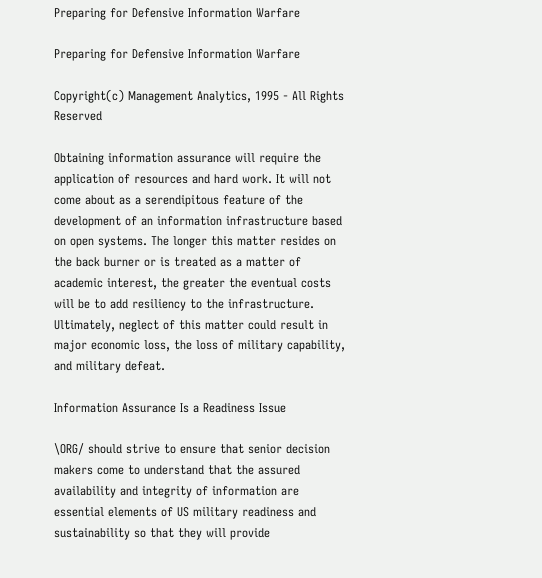Preparing for Defensive Information Warfare

Preparing for Defensive Information Warfare

Copyright(c) Management Analytics, 1995 - All Rights Reserved

Obtaining information assurance will require the application of resources and hard work. It will not come about as a serendipitous feature of the development of an information infrastructure based on open systems. The longer this matter resides on the back burner or is treated as a matter of academic interest, the greater the eventual costs will be to add resiliency to the infrastructure. Ultimately, neglect of this matter could result in major economic loss, the loss of military capability, and military defeat.

Information Assurance Is a Readiness Issue

\ORG/ should strive to ensure that senior decision makers come to understand that the assured availability and integrity of information are essential elements of US military readiness and sustainability so that they will provide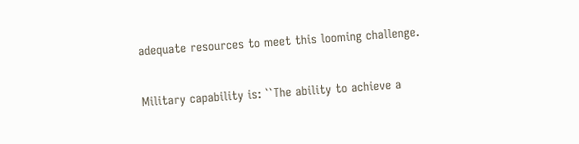adequate resources to meet this looming challenge.

Military capability is: ``The ability to achieve a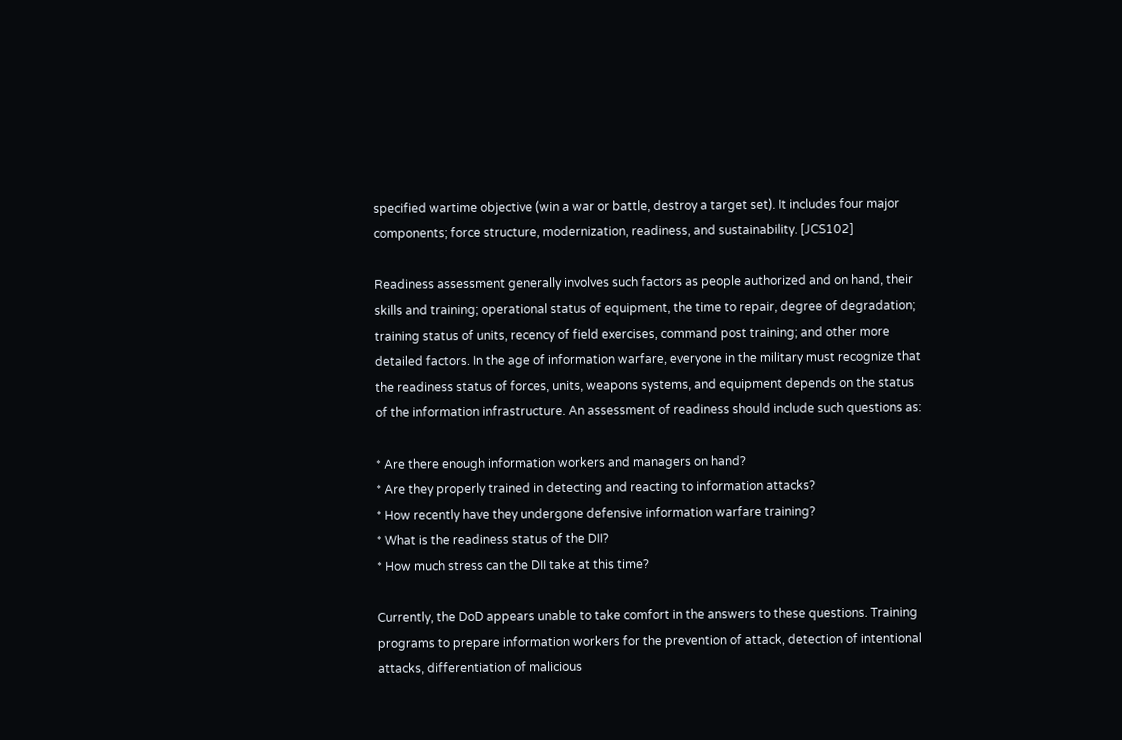specified wartime objective (win a war or battle, destroy a target set). It includes four major components; force structure, modernization, readiness, and sustainability. [JCS102]

Readiness assessment generally involves such factors as people authorized and on hand, their skills and training; operational status of equipment, the time to repair, degree of degradation; training status of units, recency of field exercises, command post training; and other more detailed factors. In the age of information warfare, everyone in the military must recognize that the readiness status of forces, units, weapons systems, and equipment depends on the status of the information infrastructure. An assessment of readiness should include such questions as:

* Are there enough information workers and managers on hand?
* Are they properly trained in detecting and reacting to information attacks?
* How recently have they undergone defensive information warfare training?
* What is the readiness status of the DII?
* How much stress can the DII take at this time?

Currently, the DoD appears unable to take comfort in the answers to these questions. Training programs to prepare information workers for the prevention of attack, detection of intentional attacks, differentiation of malicious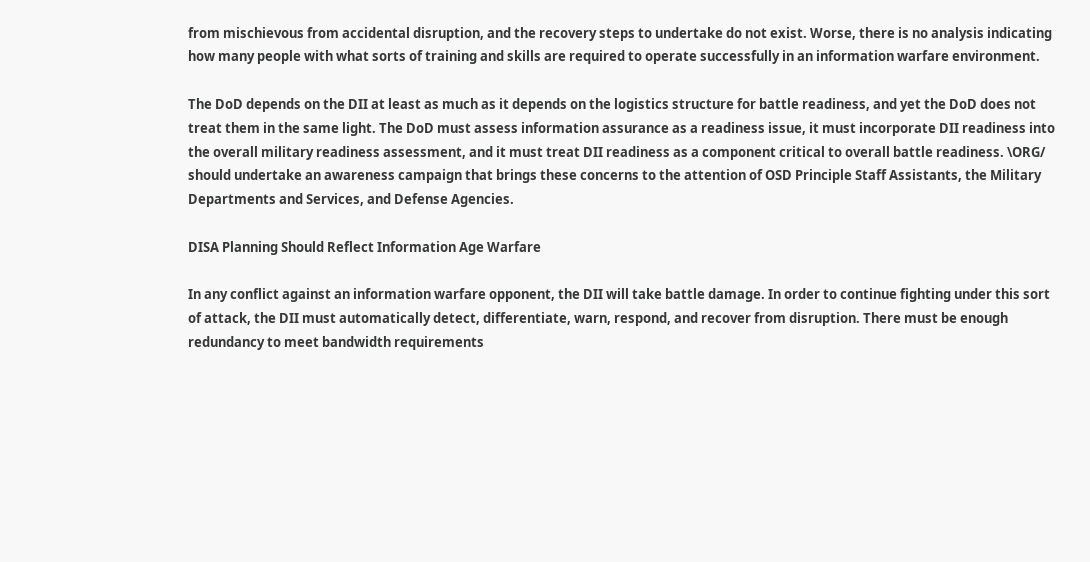from mischievous from accidental disruption, and the recovery steps to undertake do not exist. Worse, there is no analysis indicating how many people with what sorts of training and skills are required to operate successfully in an information warfare environment.

The DoD depends on the DII at least as much as it depends on the logistics structure for battle readiness, and yet the DoD does not treat them in the same light. The DoD must assess information assurance as a readiness issue, it must incorporate DII readiness into the overall military readiness assessment, and it must treat DII readiness as a component critical to overall battle readiness. \ORG/ should undertake an awareness campaign that brings these concerns to the attention of OSD Principle Staff Assistants, the Military Departments and Services, and Defense Agencies.

DISA Planning Should Reflect Information Age Warfare

In any conflict against an information warfare opponent, the DII will take battle damage. In order to continue fighting under this sort of attack, the DII must automatically detect, differentiate, warn, respond, and recover from disruption. There must be enough redundancy to meet bandwidth requirements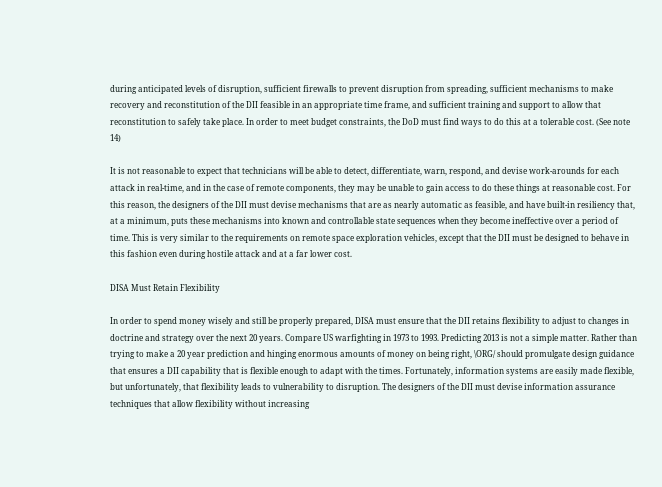during anticipated levels of disruption, sufficient firewalls to prevent disruption from spreading, sufficient mechanisms to make recovery and reconstitution of the DII feasible in an appropriate time frame, and sufficient training and support to allow that reconstitution to safely take place. In order to meet budget constraints, the DoD must find ways to do this at a tolerable cost. (See note 14)

It is not reasonable to expect that technicians will be able to detect, differentiate, warn, respond, and devise work-arounds for each attack in real-time, and in the case of remote components, they may be unable to gain access to do these things at reasonable cost. For this reason, the designers of the DII must devise mechanisms that are as nearly automatic as feasible, and have built-in resiliency that, at a minimum, puts these mechanisms into known and controllable state sequences when they become ineffective over a period of time. This is very similar to the requirements on remote space exploration vehicles, except that the DII must be designed to behave in this fashion even during hostile attack and at a far lower cost.

DISA Must Retain Flexibility

In order to spend money wisely and still be properly prepared, DISA must ensure that the DII retains flexibility to adjust to changes in doctrine and strategy over the next 20 years. Compare US warfighting in 1973 to 1993. Predicting 2013 is not a simple matter. Rather than trying to make a 20 year prediction and hinging enormous amounts of money on being right, \ORG/ should promulgate design guidance that ensures a DII capability that is flexible enough to adapt with the times. Fortunately, information systems are easily made flexible, but unfortunately, that flexibility leads to vulnerability to disruption. The designers of the DII must devise information assurance techniques that allow flexibility without increasing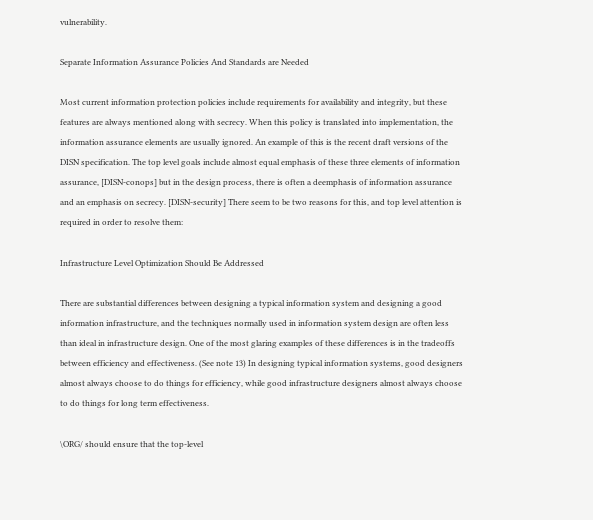vulnerability.

Separate Information Assurance Policies And Standards are Needed

Most current information protection policies include requirements for availability and integrity, but these features are always mentioned along with secrecy. When this policy is translated into implementation, the information assurance elements are usually ignored. An example of this is the recent draft versions of the DISN specification. The top level goals include almost equal emphasis of these three elements of information assurance, [DISN-conops] but in the design process, there is often a deemphasis of information assurance and an emphasis on secrecy. [DISN-security] There seem to be two reasons for this, and top level attention is required in order to resolve them:

Infrastructure Level Optimization Should Be Addressed

There are substantial differences between designing a typical information system and designing a good information infrastructure, and the techniques normally used in information system design are often less than ideal in infrastructure design. One of the most glaring examples of these differences is in the tradeoffs between efficiency and effectiveness. (See note 13) In designing typical information systems, good designers almost always choose to do things for efficiency, while good infrastructure designers almost always choose to do things for long term effectiveness.

\ORG/ should ensure that the top-level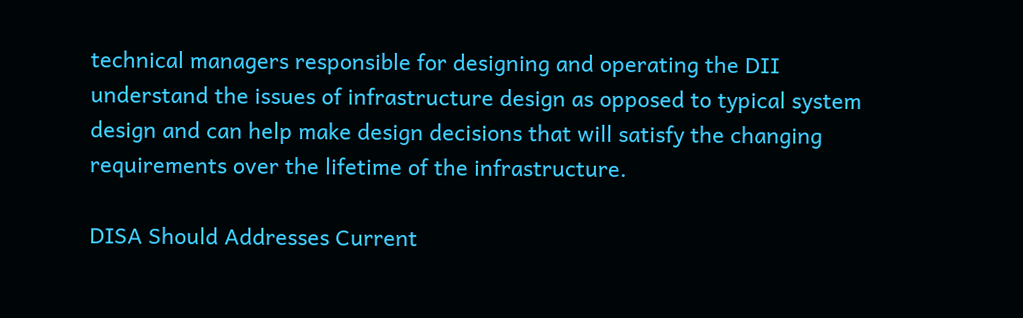technical managers responsible for designing and operating the DII understand the issues of infrastructure design as opposed to typical system design and can help make design decisions that will satisfy the changing requirements over the lifetime of the infrastructure.

DISA Should Addresses Current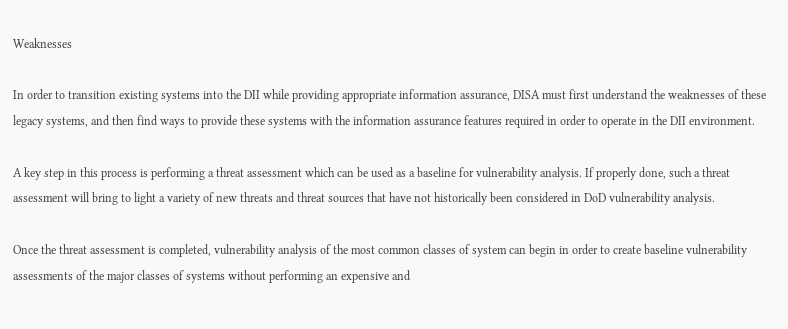Weaknesses

In order to transition existing systems into the DII while providing appropriate information assurance, DISA must first understand the weaknesses of these legacy systems, and then find ways to provide these systems with the information assurance features required in order to operate in the DII environment.

A key step in this process is performing a threat assessment which can be used as a baseline for vulnerability analysis. If properly done, such a threat assessment will bring to light a variety of new threats and threat sources that have not historically been considered in DoD vulnerability analysis.

Once the threat assessment is completed, vulnerability analysis of the most common classes of system can begin in order to create baseline vulnerability assessments of the major classes of systems without performing an expensive and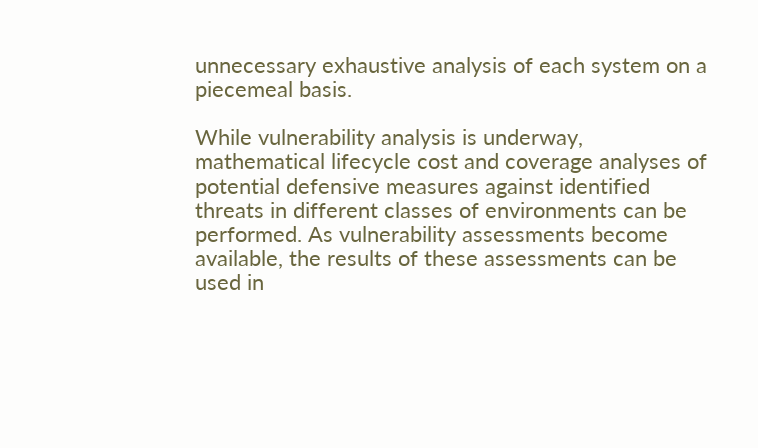unnecessary exhaustive analysis of each system on a piecemeal basis.

While vulnerability analysis is underway, mathematical lifecycle cost and coverage analyses of potential defensive measures against identified threats in different classes of environments can be performed. As vulnerability assessments become available, the results of these assessments can be used in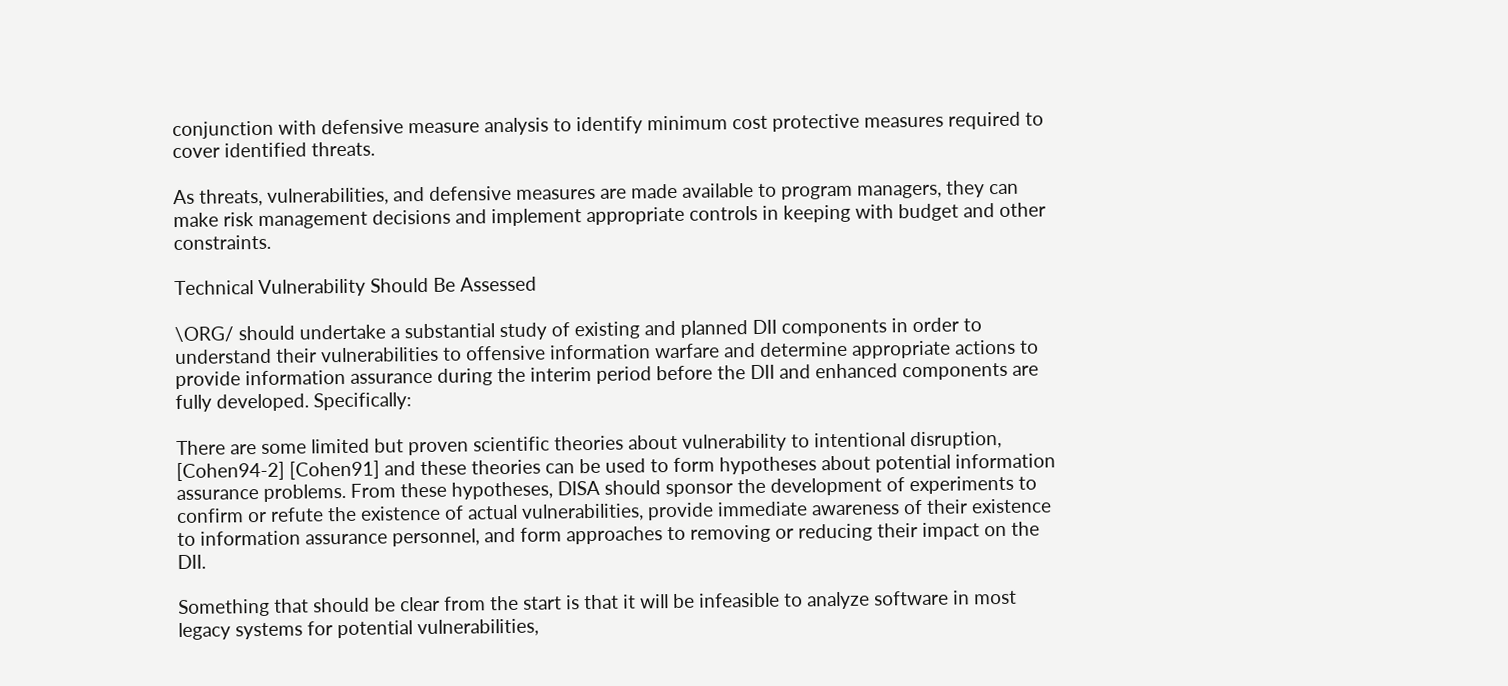conjunction with defensive measure analysis to identify minimum cost protective measures required to cover identified threats.

As threats, vulnerabilities, and defensive measures are made available to program managers, they can make risk management decisions and implement appropriate controls in keeping with budget and other constraints.

Technical Vulnerability Should Be Assessed

\ORG/ should undertake a substantial study of existing and planned DII components in order to understand their vulnerabilities to offensive information warfare and determine appropriate actions to provide information assurance during the interim period before the DII and enhanced components are fully developed. Specifically:

There are some limited but proven scientific theories about vulnerability to intentional disruption, [Cohen94-2] [Cohen91] and these theories can be used to form hypotheses about potential information assurance problems. From these hypotheses, DISA should sponsor the development of experiments to confirm or refute the existence of actual vulnerabilities, provide immediate awareness of their existence to information assurance personnel, and form approaches to removing or reducing their impact on the DII.

Something that should be clear from the start is that it will be infeasible to analyze software in most legacy systems for potential vulnerabilities,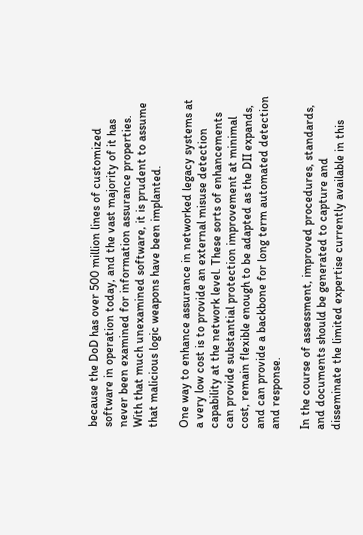because the DoD has over 500 million lines of customized software in operation today, and the vast majority of it has never been examined for information assurance properties. With that much unexamined software, it is prudent to assume that malicious logic weapons have been implanted.

One way to enhance assurance in networked legacy systems at a very low cost is to provide an external misuse detection capability at the network level. These sorts of enhancements can provide substantial protection improvement at minimal cost, remain flexible enough to be adapted as the DII expands, and can provide a backbone for long term automated detection and response.

In the course of assessment, improved procedures, standards, and documents should be generated to capture and disseminate the limited expertise currently available in this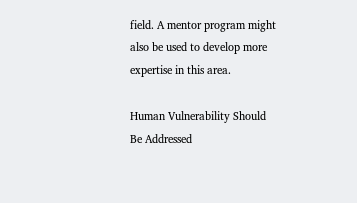field. A mentor program might also be used to develop more expertise in this area.

Human Vulnerability Should Be Addressed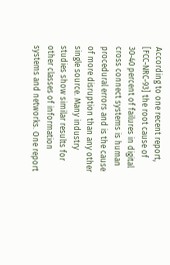According to one recent report, [FCC-NRC-93] the root cause of 30-40 percent of failures in digital cross connect systems is human procedural errors and is the cause of more disruption than any other single source. Many industry studies show similar results for other classes of information systems and networks. One report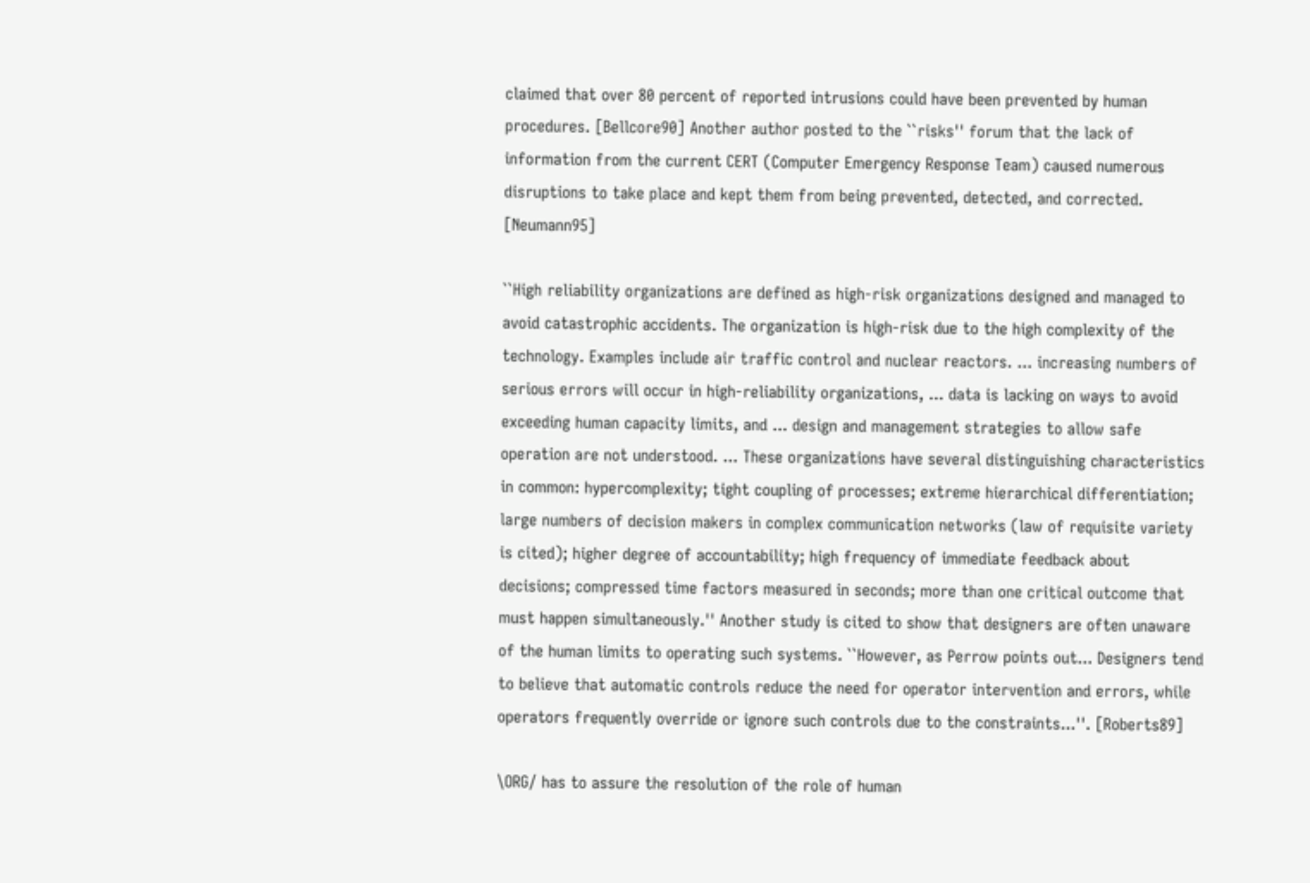claimed that over 80 percent of reported intrusions could have been prevented by human procedures. [Bellcore90] Another author posted to the ``risks'' forum that the lack of information from the current CERT (Computer Emergency Response Team) caused numerous disruptions to take place and kept them from being prevented, detected, and corrected. [Neumann95]

``High reliability organizations are defined as high-risk organizations designed and managed to avoid catastrophic accidents. The organization is high-risk due to the high complexity of the technology. Examples include air traffic control and nuclear reactors. ... increasing numbers of serious errors will occur in high-reliability organizations, ... data is lacking on ways to avoid exceeding human capacity limits, and ... design and management strategies to allow safe operation are not understood. ... These organizations have several distinguishing characteristics in common: hypercomplexity; tight coupling of processes; extreme hierarchical differentiation; large numbers of decision makers in complex communication networks (law of requisite variety is cited); higher degree of accountability; high frequency of immediate feedback about decisions; compressed time factors measured in seconds; more than one critical outcome that must happen simultaneously.'' Another study is cited to show that designers are often unaware of the human limits to operating such systems. ``However, as Perrow points out... Designers tend to believe that automatic controls reduce the need for operator intervention and errors, while operators frequently override or ignore such controls due to the constraints...''. [Roberts89]

\ORG/ has to assure the resolution of the role of human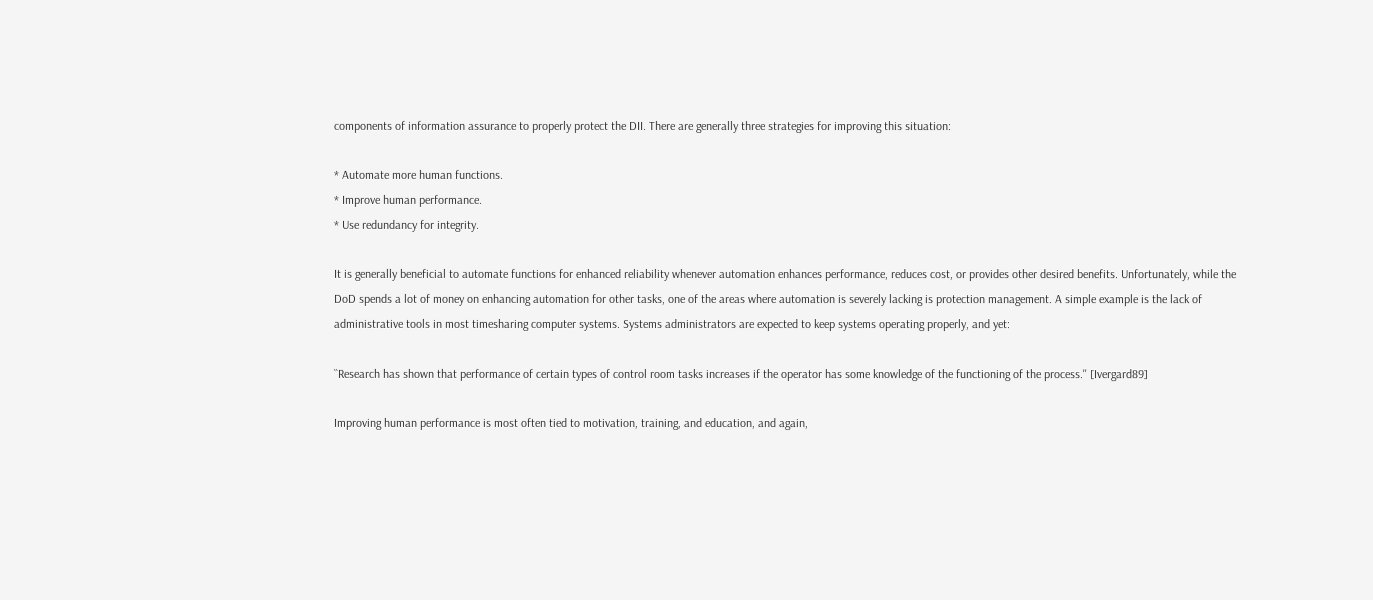components of information assurance to properly protect the DII. There are generally three strategies for improving this situation:

* Automate more human functions.
* Improve human performance.
* Use redundancy for integrity.

It is generally beneficial to automate functions for enhanced reliability whenever automation enhances performance, reduces cost, or provides other desired benefits. Unfortunately, while the DoD spends a lot of money on enhancing automation for other tasks, one of the areas where automation is severely lacking is protection management. A simple example is the lack of administrative tools in most timesharing computer systems. Systems administrators are expected to keep systems operating properly, and yet:

``Research has shown that performance of certain types of control room tasks increases if the operator has some knowledge of the functioning of the process.'' [Ivergard89]

Improving human performance is most often tied to motivation, training, and education, and again,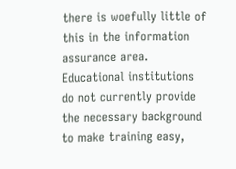there is woefully little of this in the information assurance area. Educational institutions do not currently provide the necessary background to make training easy,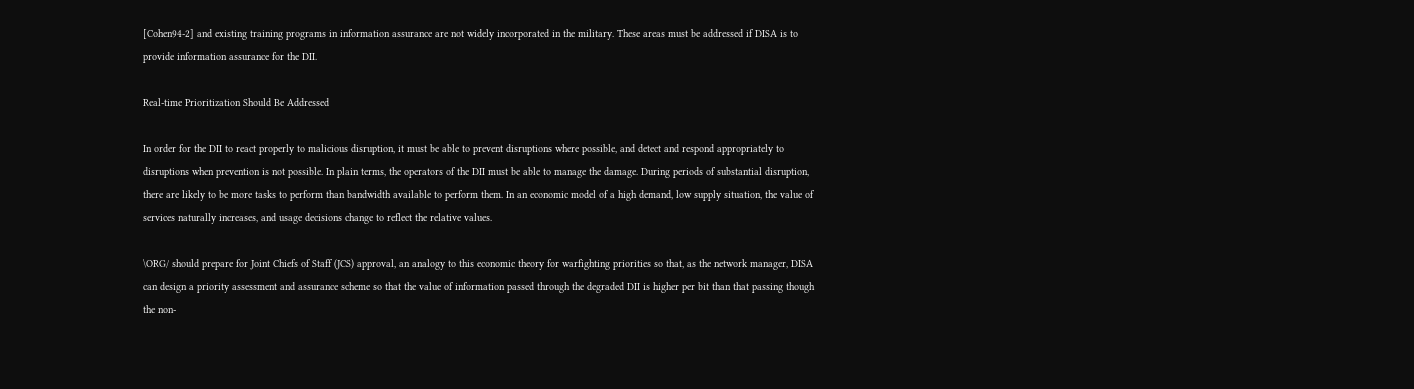[Cohen94-2] and existing training programs in information assurance are not widely incorporated in the military. These areas must be addressed if DISA is to provide information assurance for the DII.

Real-time Prioritization Should Be Addressed

In order for the DII to react properly to malicious disruption, it must be able to prevent disruptions where possible, and detect and respond appropriately to disruptions when prevention is not possible. In plain terms, the operators of the DII must be able to manage the damage. During periods of substantial disruption, there are likely to be more tasks to perform than bandwidth available to perform them. In an economic model of a high demand, low supply situation, the value of services naturally increases, and usage decisions change to reflect the relative values.

\ORG/ should prepare for Joint Chiefs of Staff (JCS) approval, an analogy to this economic theory for warfighting priorities so that, as the network manager, DISA can design a priority assessment and assurance scheme so that the value of information passed through the degraded DII is higher per bit than that passing though the non-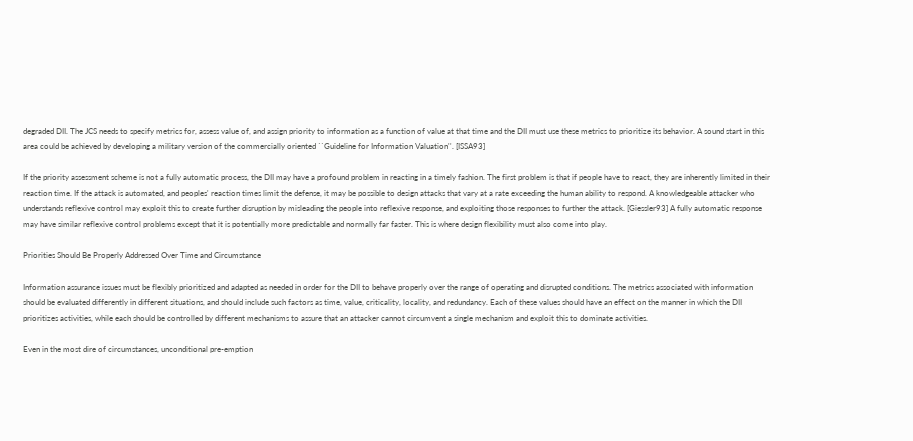degraded DII. The JCS needs to specify metrics for, assess value of, and assign priority to information as a function of value at that time and the DII must use these metrics to prioritize its behavior. A sound start in this area could be achieved by developing a military version of the commercially oriented ``Guideline for Information Valuation''. [ISSA93]

If the priority assessment scheme is not a fully automatic process, the DII may have a profound problem in reacting in a timely fashion. The first problem is that if people have to react, they are inherently limited in their reaction time. If the attack is automated, and peoples' reaction times limit the defense, it may be possible to design attacks that vary at a rate exceeding the human ability to respond. A knowledgeable attacker who understands reflexive control may exploit this to create further disruption by misleading the people into reflexive response, and exploiting those responses to further the attack. [Giessler93] A fully automatic response may have similar reflexive control problems except that it is potentially more predictable and normally far faster. This is where design flexibility must also come into play.

Priorities Should Be Properly Addressed Over Time and Circumstance

Information assurance issues must be flexibly prioritized and adapted as needed in order for the DII to behave properly over the range of operating and disrupted conditions. The metrics associated with information should be evaluated differently in different situations, and should include such factors as time, value, criticality, locality, and redundancy. Each of these values should have an effect on the manner in which the DII prioritizes activities, while each should be controlled by different mechanisms to assure that an attacker cannot circumvent a single mechanism and exploit this to dominate activities.

Even in the most dire of circumstances, unconditional pre-emption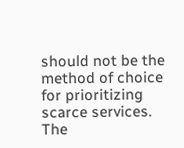should not be the method of choice for prioritizing scarce services. The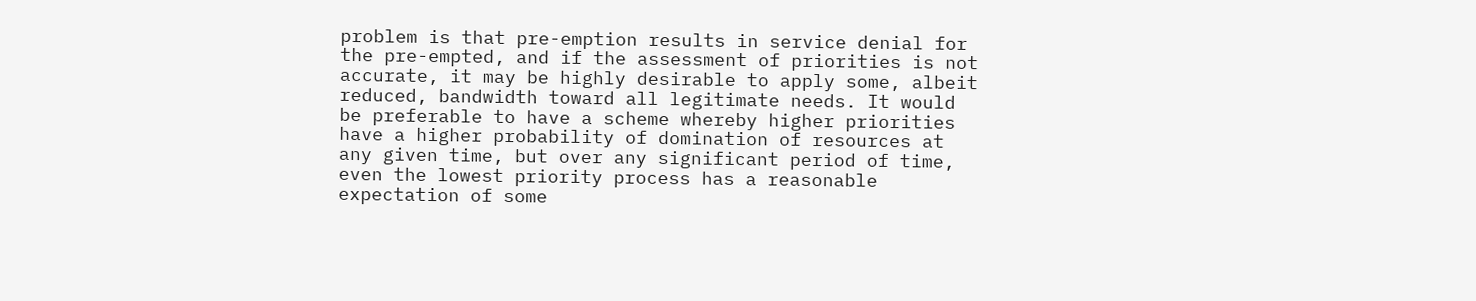problem is that pre-emption results in service denial for the pre-empted, and if the assessment of priorities is not accurate, it may be highly desirable to apply some, albeit reduced, bandwidth toward all legitimate needs. It would be preferable to have a scheme whereby higher priorities have a higher probability of domination of resources at any given time, but over any significant period of time, even the lowest priority process has a reasonable expectation of some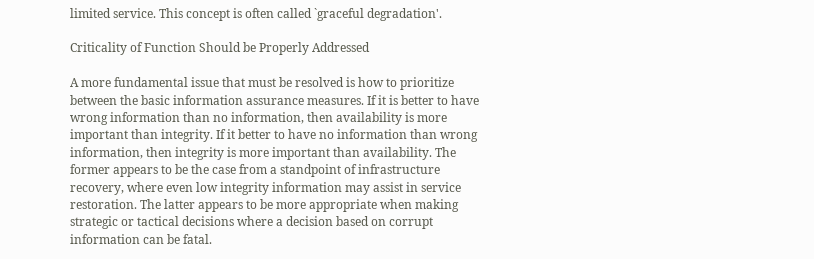limited service. This concept is often called `graceful degradation'.

Criticality of Function Should be Properly Addressed

A more fundamental issue that must be resolved is how to prioritize between the basic information assurance measures. If it is better to have wrong information than no information, then availability is more important than integrity. If it better to have no information than wrong information, then integrity is more important than availability. The former appears to be the case from a standpoint of infrastructure recovery, where even low integrity information may assist in service restoration. The latter appears to be more appropriate when making strategic or tactical decisions where a decision based on corrupt information can be fatal.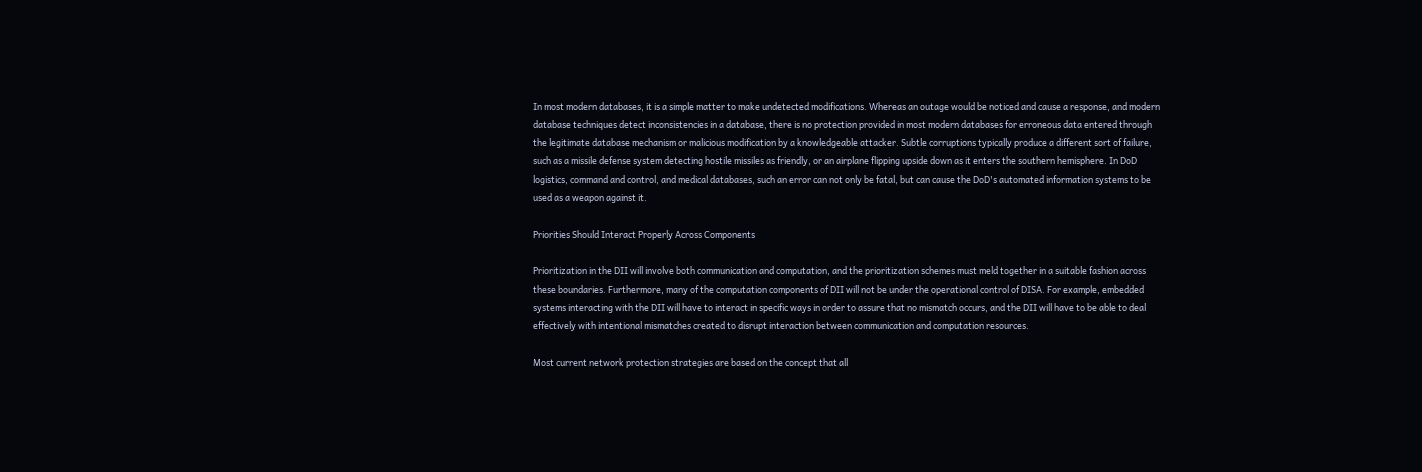In most modern databases, it is a simple matter to make undetected modifications. Whereas an outage would be noticed and cause a response, and modern database techniques detect inconsistencies in a database, there is no protection provided in most modern databases for erroneous data entered through the legitimate database mechanism or malicious modification by a knowledgeable attacker. Subtle corruptions typically produce a different sort of failure, such as a missile defense system detecting hostile missiles as friendly, or an airplane flipping upside down as it enters the southern hemisphere. In DoD logistics, command and control, and medical databases, such an error can not only be fatal, but can cause the DoD's automated information systems to be used as a weapon against it.

Priorities Should Interact Properly Across Components

Prioritization in the DII will involve both communication and computation, and the prioritization schemes must meld together in a suitable fashion across these boundaries. Furthermore, many of the computation components of DII will not be under the operational control of DISA. For example, embedded systems interacting with the DII will have to interact in specific ways in order to assure that no mismatch occurs, and the DII will have to be able to deal effectively with intentional mismatches created to disrupt interaction between communication and computation resources.

Most current network protection strategies are based on the concept that all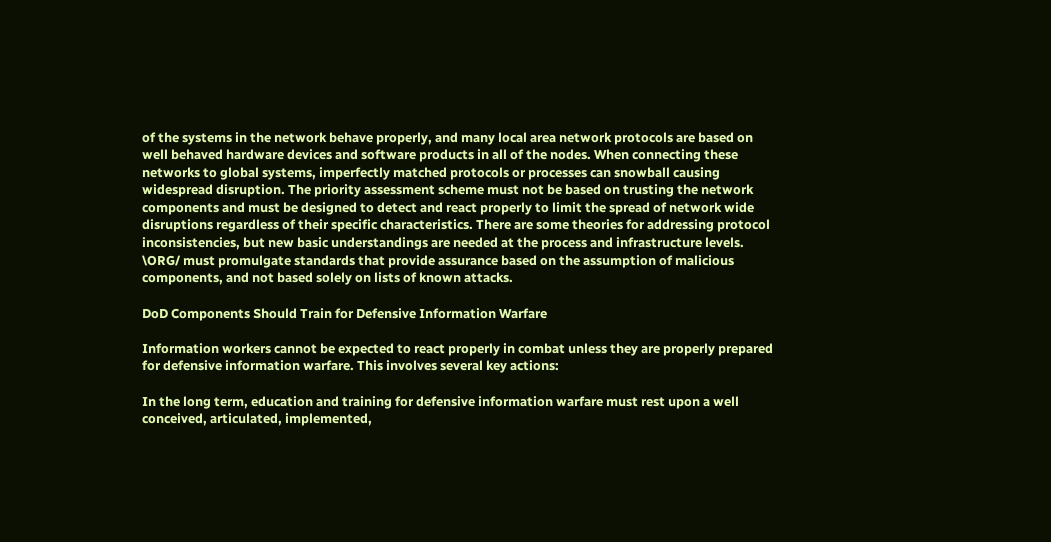of the systems in the network behave properly, and many local area network protocols are based on well behaved hardware devices and software products in all of the nodes. When connecting these networks to global systems, imperfectly matched protocols or processes can snowball causing widespread disruption. The priority assessment scheme must not be based on trusting the network components and must be designed to detect and react properly to limit the spread of network wide disruptions regardless of their specific characteristics. There are some theories for addressing protocol inconsistencies, but new basic understandings are needed at the process and infrastructure levels. \ORG/ must promulgate standards that provide assurance based on the assumption of malicious components, and not based solely on lists of known attacks.

DoD Components Should Train for Defensive Information Warfare

Information workers cannot be expected to react properly in combat unless they are properly prepared for defensive information warfare. This involves several key actions:

In the long term, education and training for defensive information warfare must rest upon a well conceived, articulated, implemented,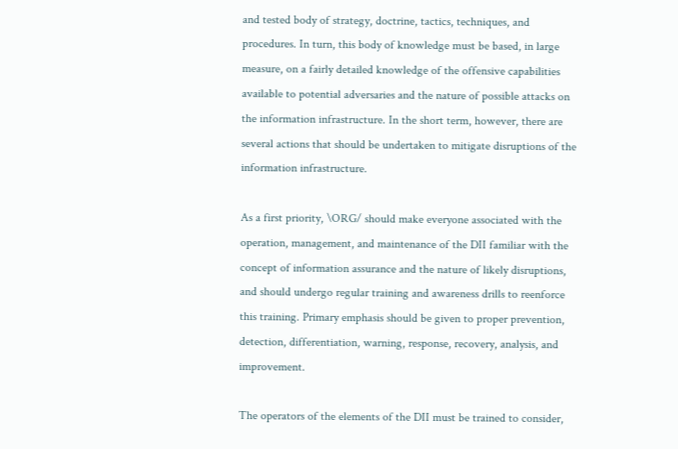and tested body of strategy, doctrine, tactics, techniques, and procedures. In turn, this body of knowledge must be based, in large measure, on a fairly detailed knowledge of the offensive capabilities available to potential adversaries and the nature of possible attacks on the information infrastructure. In the short term, however, there are several actions that should be undertaken to mitigate disruptions of the information infrastructure.

As a first priority, \ORG/ should make everyone associated with the operation, management, and maintenance of the DII familiar with the concept of information assurance and the nature of likely disruptions, and should undergo regular training and awareness drills to reenforce this training. Primary emphasis should be given to proper prevention, detection, differentiation, warning, response, recovery, analysis, and improvement.

The operators of the elements of the DII must be trained to consider,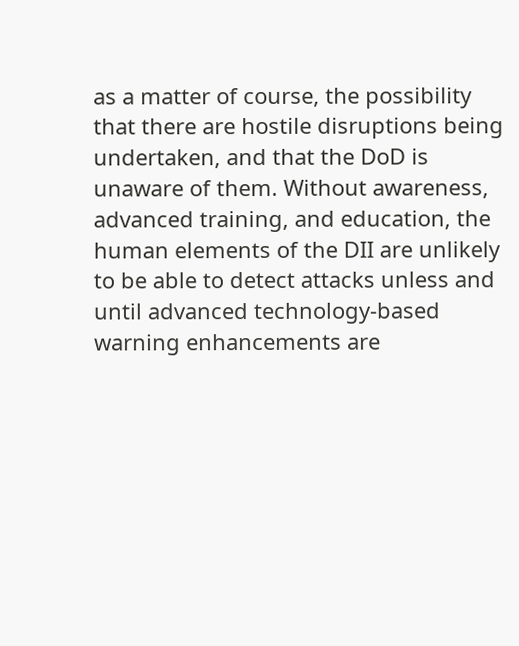as a matter of course, the possibility that there are hostile disruptions being undertaken, and that the DoD is unaware of them. Without awareness, advanced training, and education, the human elements of the DII are unlikely to be able to detect attacks unless and until advanced technology-based warning enhancements are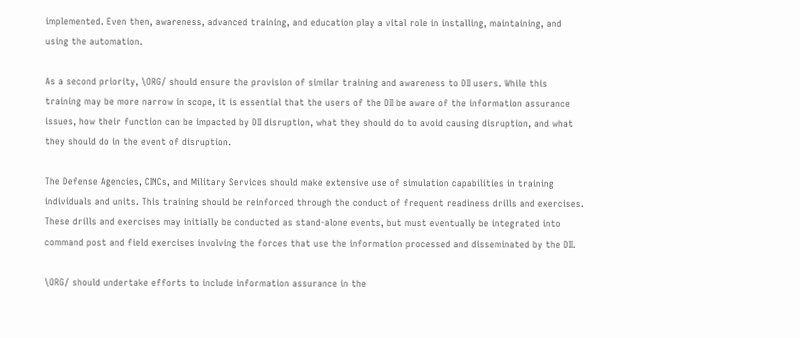implemented. Even then, awareness, advanced training, and education play a vital role in installing, maintaining, and using the automation.

As a second priority, \ORG/ should ensure the provision of similar training and awareness to DII users. While this training may be more narrow in scope, it is essential that the users of the DII be aware of the information assurance issues, how their function can be impacted by DII disruption, what they should do to avoid causing disruption, and what they should do in the event of disruption.

The Defense Agencies, CINCs, and Military Services should make extensive use of simulation capabilities in training individuals and units. This training should be reinforced through the conduct of frequent readiness drills and exercises. These drills and exercises may initially be conducted as stand-alone events, but must eventually be integrated into command post and field exercises involving the forces that use the information processed and disseminated by the DII.

\ORG/ should undertake efforts to include information assurance in the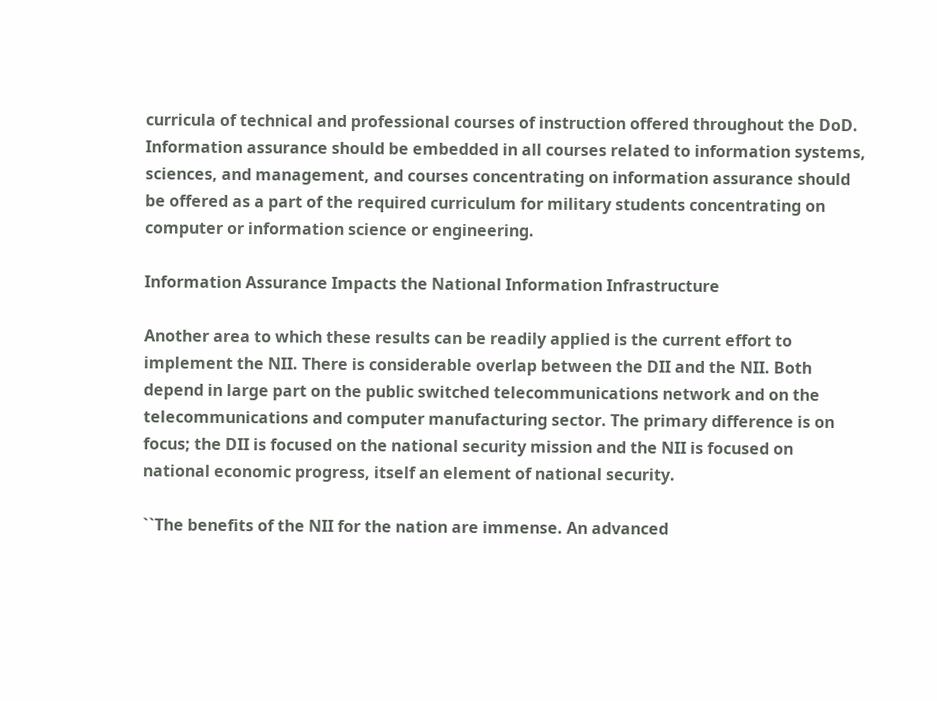curricula of technical and professional courses of instruction offered throughout the DoD. Information assurance should be embedded in all courses related to information systems, sciences, and management, and courses concentrating on information assurance should be offered as a part of the required curriculum for military students concentrating on computer or information science or engineering.

Information Assurance Impacts the National Information Infrastructure

Another area to which these results can be readily applied is the current effort to implement the NII. There is considerable overlap between the DII and the NII. Both depend in large part on the public switched telecommunications network and on the telecommunications and computer manufacturing sector. The primary difference is on focus; the DII is focused on the national security mission and the NII is focused on national economic progress, itself an element of national security.

``The benefits of the NII for the nation are immense. An advanced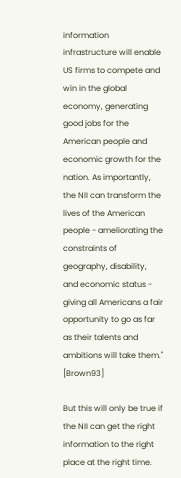information infrastructure will enable US firms to compete and win in the global economy, generating good jobs for the American people and economic growth for the nation. As importantly, the NII can transform the lives of the American people - ameliorating the constraints of geography, disability, and economic status - giving all Americans a fair opportunity to go as far as their talents and ambitions will take them.'' [Brown93]

But this will only be true if the NII can get the right information to the right place at the right time.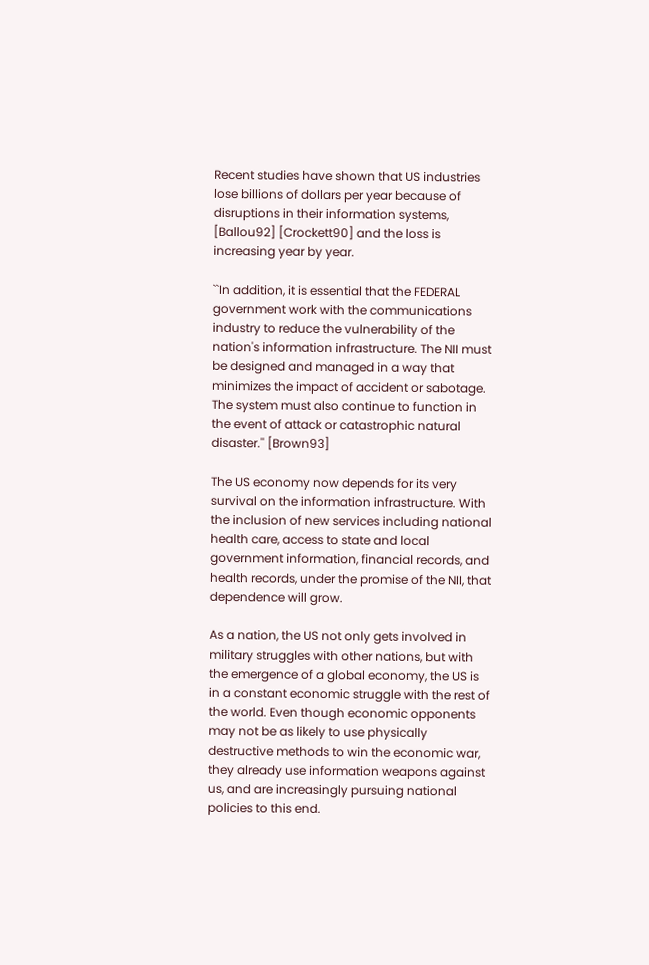Recent studies have shown that US industries lose billions of dollars per year because of disruptions in their information systems, [Ballou92] [Crockett90] and the loss is increasing year by year.

``In addition, it is essential that the FEDERAL government work with the communications industry to reduce the vulnerability of the nation's information infrastructure. The NII must be designed and managed in a way that minimizes the impact of accident or sabotage. The system must also continue to function in the event of attack or catastrophic natural disaster.'' [Brown93]

The US economy now depends for its very survival on the information infrastructure. With the inclusion of new services including national health care, access to state and local government information, financial records, and health records, under the promise of the NII, that dependence will grow.

As a nation, the US not only gets involved in military struggles with other nations, but with the emergence of a global economy, the US is in a constant economic struggle with the rest of the world. Even though economic opponents may not be as likely to use physically destructive methods to win the economic war, they already use information weapons against us, and are increasingly pursuing national policies to this end.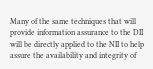Many of the same techniques that will provide information assurance to the DII will be directly applied to the NII to help assure the availability and integrity of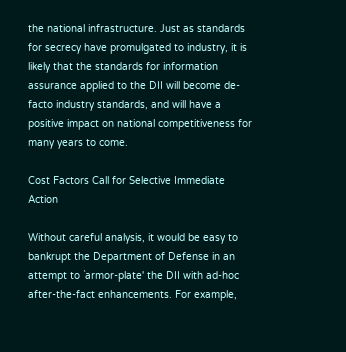the national infrastructure. Just as standards for secrecy have promulgated to industry, it is likely that the standards for information assurance applied to the DII will become de-facto industry standards, and will have a positive impact on national competitiveness for many years to come.

Cost Factors Call for Selective Immediate Action

Without careful analysis, it would be easy to bankrupt the Department of Defense in an attempt to `armor-plate' the DII with ad-hoc after-the-fact enhancements. For example,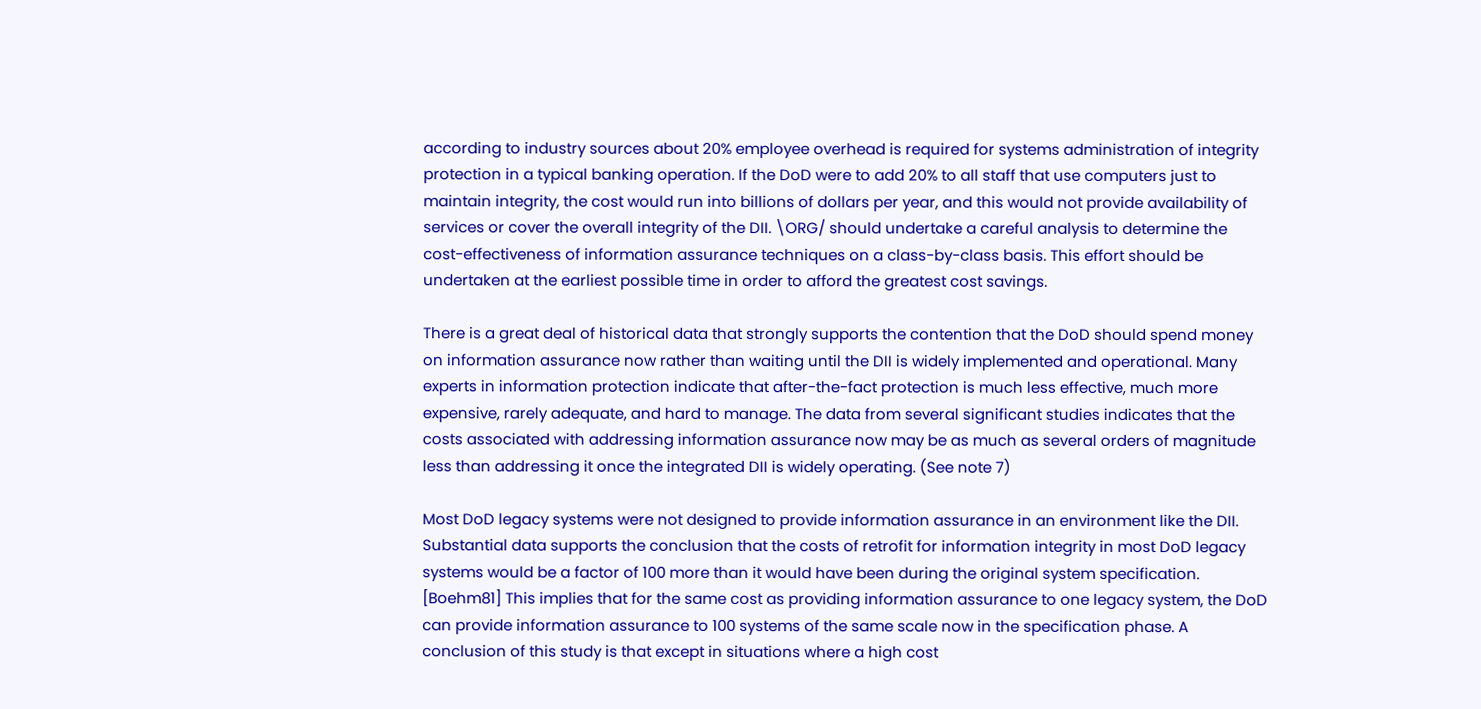according to industry sources about 20% employee overhead is required for systems administration of integrity protection in a typical banking operation. If the DoD were to add 20% to all staff that use computers just to maintain integrity, the cost would run into billions of dollars per year, and this would not provide availability of services or cover the overall integrity of the DII. \ORG/ should undertake a careful analysis to determine the cost-effectiveness of information assurance techniques on a class-by-class basis. This effort should be undertaken at the earliest possible time in order to afford the greatest cost savings.

There is a great deal of historical data that strongly supports the contention that the DoD should spend money on information assurance now rather than waiting until the DII is widely implemented and operational. Many experts in information protection indicate that after-the-fact protection is much less effective, much more expensive, rarely adequate, and hard to manage. The data from several significant studies indicates that the costs associated with addressing information assurance now may be as much as several orders of magnitude less than addressing it once the integrated DII is widely operating. (See note 7)

Most DoD legacy systems were not designed to provide information assurance in an environment like the DII. Substantial data supports the conclusion that the costs of retrofit for information integrity in most DoD legacy systems would be a factor of 100 more than it would have been during the original system specification. [Boehm81] This implies that for the same cost as providing information assurance to one legacy system, the DoD can provide information assurance to 100 systems of the same scale now in the specification phase. A conclusion of this study is that except in situations where a high cost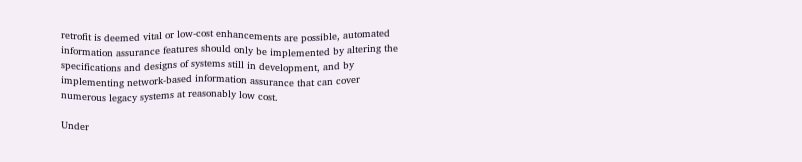retrofit is deemed vital or low-cost enhancements are possible, automated information assurance features should only be implemented by altering the specifications and designs of systems still in development, and by implementing network-based information assurance that can cover numerous legacy systems at reasonably low cost.

Under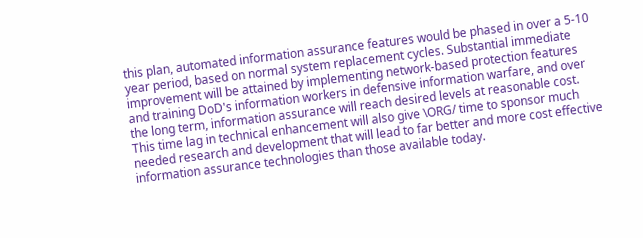this plan, automated information assurance features would be phased in over a 5-10 year period, based on normal system replacement cycles. Substantial immediate improvement will be attained by implementing network-based protection features and training DoD's information workers in defensive information warfare, and over the long term, information assurance will reach desired levels at reasonable cost. This time lag in technical enhancement will also give \ORG/ time to sponsor much needed research and development that will lead to far better and more cost effective information assurance technologies than those available today.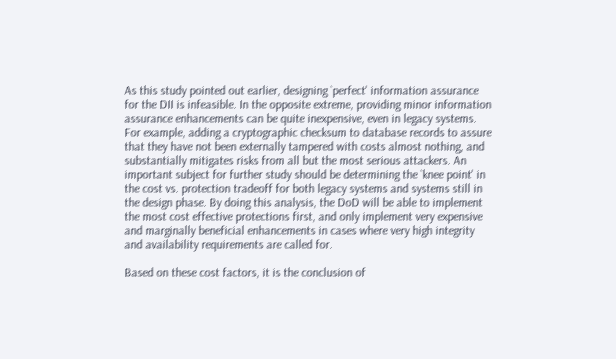As this study pointed out earlier, designing `perfect' information assurance for the DII is infeasible. In the opposite extreme, providing minor information assurance enhancements can be quite inexpensive, even in legacy systems. For example, adding a cryptographic checksum to database records to assure that they have not been externally tampered with costs almost nothing, and substantially mitigates risks from all but the most serious attackers. An important subject for further study should be determining the `knee point' in the cost vs. protection tradeoff for both legacy systems and systems still in the design phase. By doing this analysis, the DoD will be able to implement the most cost effective protections first, and only implement very expensive and marginally beneficial enhancements in cases where very high integrity and availability requirements are called for.

Based on these cost factors, it is the conclusion of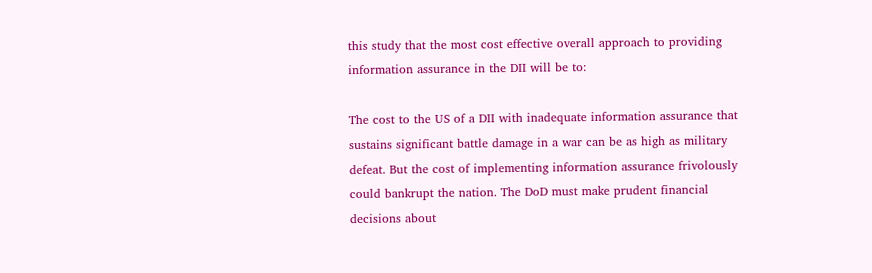this study that the most cost effective overall approach to providing information assurance in the DII will be to:

The cost to the US of a DII with inadequate information assurance that sustains significant battle damage in a war can be as high as military defeat. But the cost of implementing information assurance frivolously could bankrupt the nation. The DoD must make prudent financial decisions about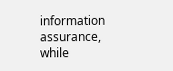information assurance, while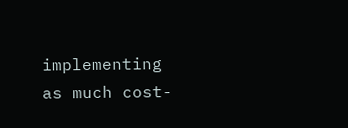implementing as much cost-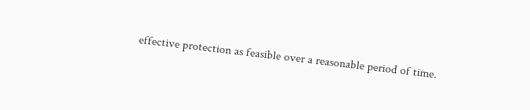effective protection as feasible over a reasonable period of time.